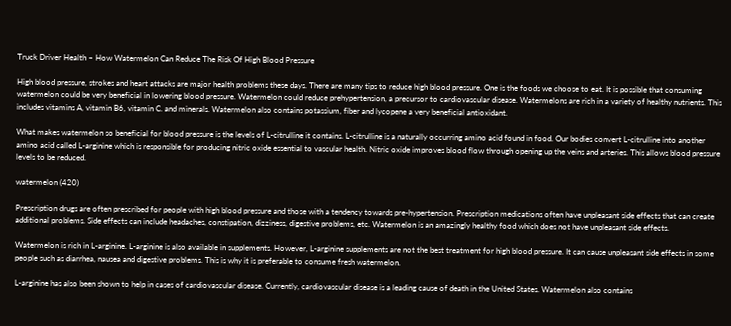Truck Driver Health – How Watermelon Can Reduce The Risk Of High Blood Pressure

High blood pressure, strokes and heart attacks are major health problems these days. There are many tips to reduce high blood pressure. One is the foods we choose to eat. It is possible that consuming watermelon could be very beneficial in lowering blood pressure. Watermelon could reduce prehypertension, a precursor to cardiovascular disease. Watermelons are rich in a variety of healthy nutrients. This includes vitamins A, vitamin B6, vitamin C. and minerals. Watermelon also contains potassium, fiber and lycopene a very beneficial antioxidant.

What makes watermelon so beneficial for blood pressure is the levels of L-citrulline it contains. L-citrulline is a naturally occurring amino acid found in food. Our bodies convert L-citrulline into another amino acid called L-arginine which is responsible for producing nitric oxide essential to vascular health. Nitric oxide improves blood flow through opening up the veins and arteries. This allows blood pressure levels to be reduced.

watermelon (420)

Prescription drugs are often prescribed for people with high blood pressure and those with a tendency towards pre-hypertension. Prescription medications often have unpleasant side effects that can create additional problems. Side effects can include headaches, constipation, dizziness, digestive problems, etc. Watermelon is an amazingly healthy food which does not have unpleasant side effects.

Watermelon is rich in L-arginine. L-arginine is also available in supplements. However, L-arginine supplements are not the best treatment for high blood pressure. It can cause unpleasant side effects in some people such as diarrhea, nausea and digestive problems. This is why it is preferable to consume fresh watermelon.

L-arginine has also been shown to help in cases of cardiovascular disease. Currently, cardiovascular disease is a leading cause of death in the United States. Watermelon also contains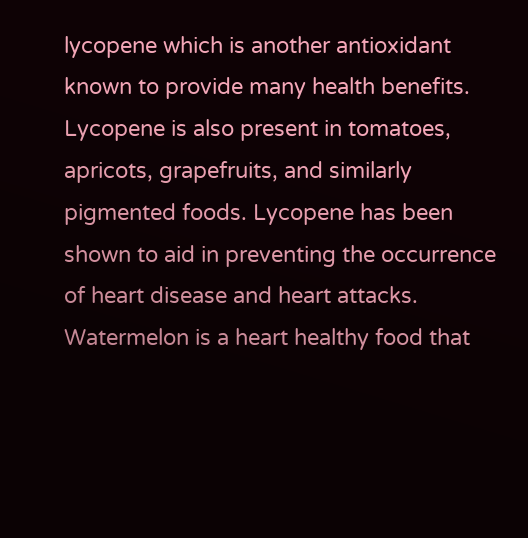lycopene which is another antioxidant known to provide many health benefits. Lycopene is also present in tomatoes, apricots, grapefruits, and similarly pigmented foods. Lycopene has been shown to aid in preventing the occurrence of heart disease and heart attacks. Watermelon is a heart healthy food that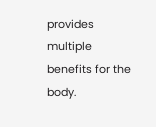provides multiple benefits for the body.